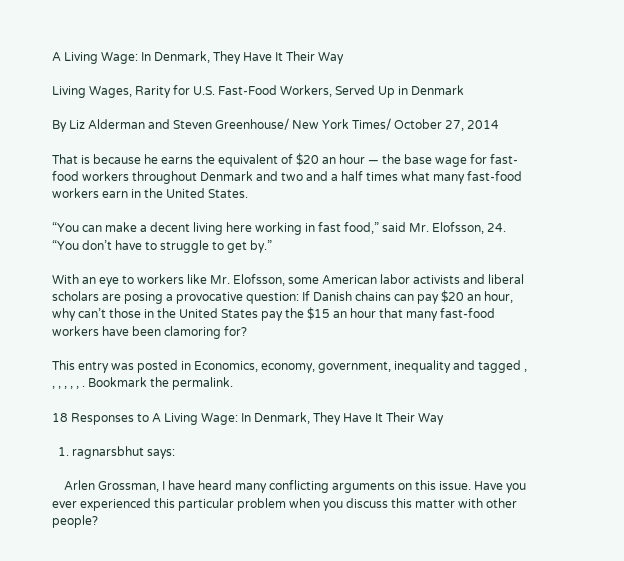A Living Wage: In Denmark, They Have It Their Way

Living Wages, Rarity for U.S. Fast-Food Workers, Served Up in Denmark

By Liz Alderman and Steven Greenhouse/ New York Times/ October 27, 2014

That is because he earns the equivalent of $20 an hour — the base wage for fast-food workers throughout Denmark and two and a half times what many fast-food workers earn in the United States.

“You can make a decent living here working in fast food,” said Mr. Elofsson, 24. “You don’t have to struggle to get by.”

With an eye to workers like Mr. Elofsson, some American labor activists and liberal scholars are posing a provocative question: If Danish chains can pay $20 an hour, why can’t those in the United States pay the $15 an hour that many fast-food workers have been clamoring for?

This entry was posted in Economics, economy, government, inequality and tagged , , , , , , . Bookmark the permalink.

18 Responses to A Living Wage: In Denmark, They Have It Their Way

  1. ragnarsbhut says:

    Arlen Grossman, I have heard many conflicting arguments on this issue. Have you ever experienced this particular problem when you discuss this matter with other people?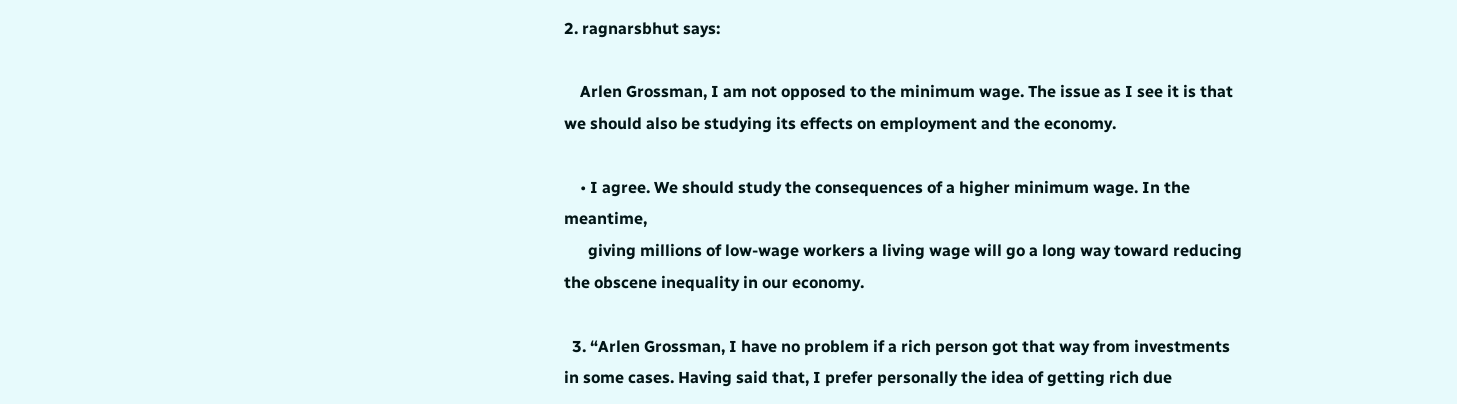2. ragnarsbhut says:

    Arlen Grossman, I am not opposed to the minimum wage. The issue as I see it is that we should also be studying its effects on employment and the economy.

    • I agree. We should study the consequences of a higher minimum wage. In the meantime,
      giving millions of low-wage workers a living wage will go a long way toward reducing the obscene inequality in our economy.

  3. “Arlen Grossman, I have no problem if a rich person got that way from investments in some cases. Having said that, I prefer personally the idea of getting rich due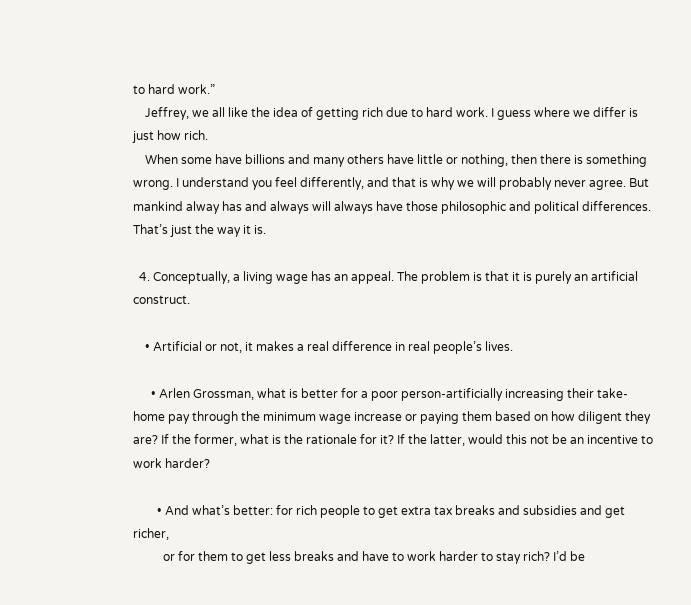to hard work.”
    Jeffrey, we all like the idea of getting rich due to hard work. I guess where we differ is just how rich.
    When some have billions and many others have little or nothing, then there is something wrong. I understand you feel differently, and that is why we will probably never agree. But mankind alway has and always will always have those philosophic and political differences. That’s just the way it is.

  4. Conceptually, a living wage has an appeal. The problem is that it is purely an artificial construct.

    • Artificial or not, it makes a real difference in real people’s lives.

      • Arlen Grossman, what is better for a poor person-artificially increasing their take-home pay through the minimum wage increase or paying them based on how diligent they are? If the former, what is the rationale for it? If the latter, would this not be an incentive to work harder?

        • And what’s better: for rich people to get extra tax breaks and subsidies and get richer,
          or for them to get less breaks and have to work harder to stay rich? I’d be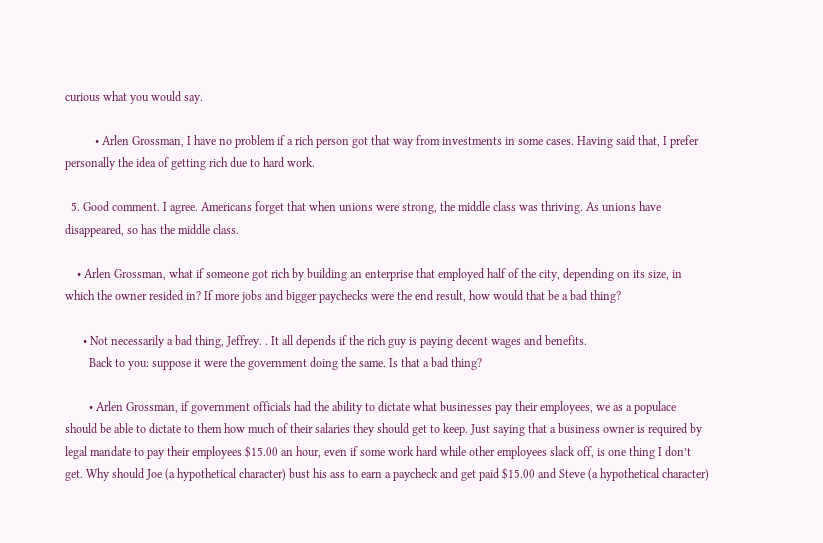curious what you would say.

          • Arlen Grossman, I have no problem if a rich person got that way from investments in some cases. Having said that, I prefer personally the idea of getting rich due to hard work.

  5. Good comment. I agree. Americans forget that when unions were strong, the middle class was thriving. As unions have disappeared, so has the middle class.

    • Arlen Grossman, what if someone got rich by building an enterprise that employed half of the city, depending on its size, in which the owner resided in? If more jobs and bigger paychecks were the end result, how would that be a bad thing?

      • Not necessarily a bad thing, Jeffrey. . It all depends if the rich guy is paying decent wages and benefits.
        Back to you: suppose it were the government doing the same. Is that a bad thing?

        • Arlen Grossman, if government officials had the ability to dictate what businesses pay their employees, we as a populace should be able to dictate to them how much of their salaries they should get to keep. Just saying that a business owner is required by legal mandate to pay their employees $15.00 an hour, even if some work hard while other employees slack off, is one thing I don’t get. Why should Joe (a hypothetical character) bust his ass to earn a paycheck and get paid $15.00 and Steve (a hypothetical character)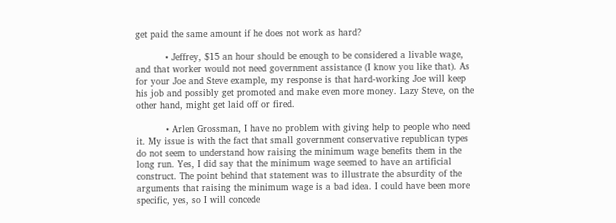get paid the same amount if he does not work as hard?

          • Jeffrey, $15 an hour should be enough to be considered a livable wage, and that worker would not need government assistance (I know you like that). As for your Joe and Steve example, my response is that hard-working Joe will keep his job and possibly get promoted and make even more money. Lazy Steve, on the other hand, might get laid off or fired.

          • Arlen Grossman, I have no problem with giving help to people who need it. My issue is with the fact that small government conservative republican types do not seem to understand how raising the minimum wage benefits them in the long run. Yes, I did say that the minimum wage seemed to have an artificial construct. The point behind that statement was to illustrate the absurdity of the arguments that raising the minimum wage is a bad idea. I could have been more specific, yes, so I will concede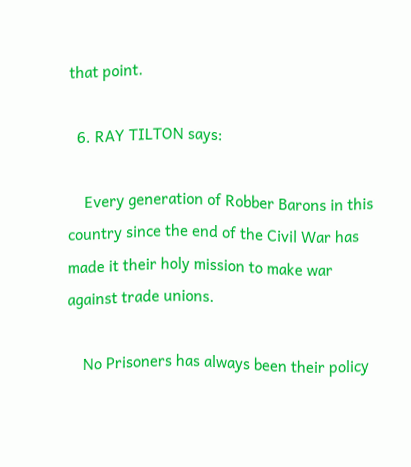that point.

  6. RAY TILTON says:

    Every generation of Robber Barons in this country since the end of the Civil War has made it their holy mission to make war against trade unions.

    No Prisoners has always been their policy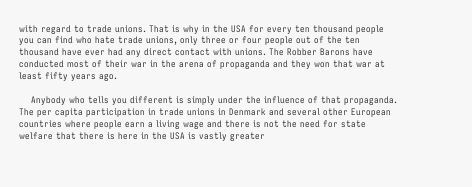with regard to trade unions. That is why in the USA for every ten thousand people you can find who hate trade unions, only three or four people out of the ten thousand have ever had any direct contact with unions. The Robber Barons have conducted most of their war in the arena of propaganda and they won that war at least fifty years ago.

    Anybody who tells you different is simply under the influence of that propaganda. The per capita participation in trade unions in Denmark and several other European countries where people earn a living wage and there is not the need for state welfare that there is here in the USA is vastly greater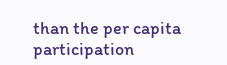than the per capita participation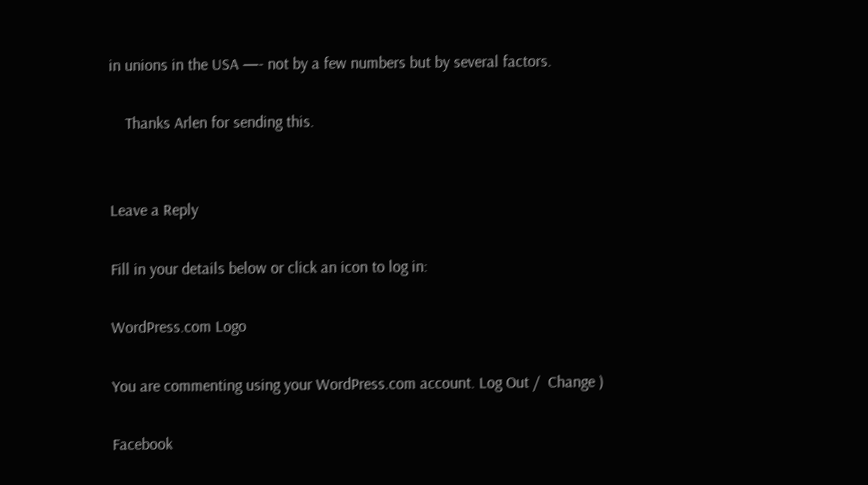in unions in the USA —- not by a few numbers but by several factors.

    Thanks Arlen for sending this.


Leave a Reply

Fill in your details below or click an icon to log in:

WordPress.com Logo

You are commenting using your WordPress.com account. Log Out /  Change )

Facebook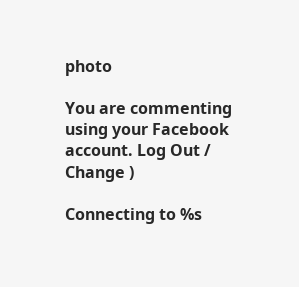photo

You are commenting using your Facebook account. Log Out /  Change )

Connecting to %s